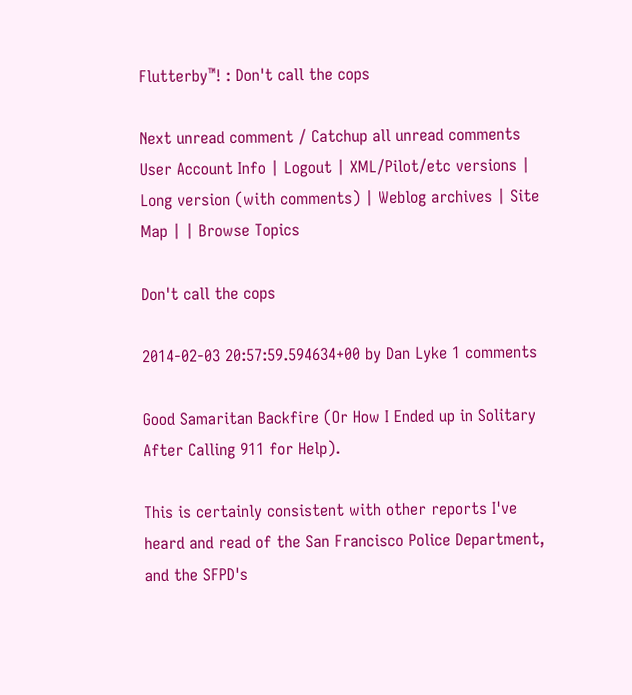Flutterby™! : Don't call the cops

Next unread comment / Catchup all unread comments User Account Info | Logout | XML/Pilot/etc versions | Long version (with comments) | Weblog archives | Site Map | | Browse Topics

Don't call the cops

2014-02-03 20:57:59.594634+00 by Dan Lyke 1 comments

Good Samaritan Backfire (Or How I Ended up in Solitary After Calling 911 for Help).

This is certainly consistent with other reports I've heard and read of the San Francisco Police Department, and the SFPD's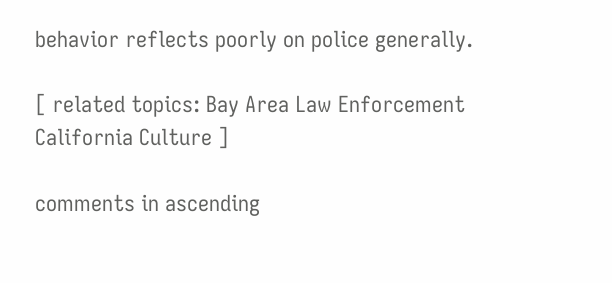behavior reflects poorly on police generally.

[ related topics: Bay Area Law Enforcement California Culture ]

comments in ascending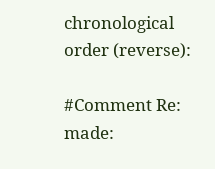chronological order (reverse):

#Comment Re: made: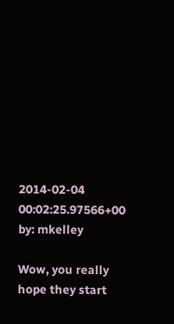2014-02-04 00:02:25.97566+00 by: mkelley

Wow, you really hope they start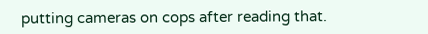putting cameras on cops after reading that.